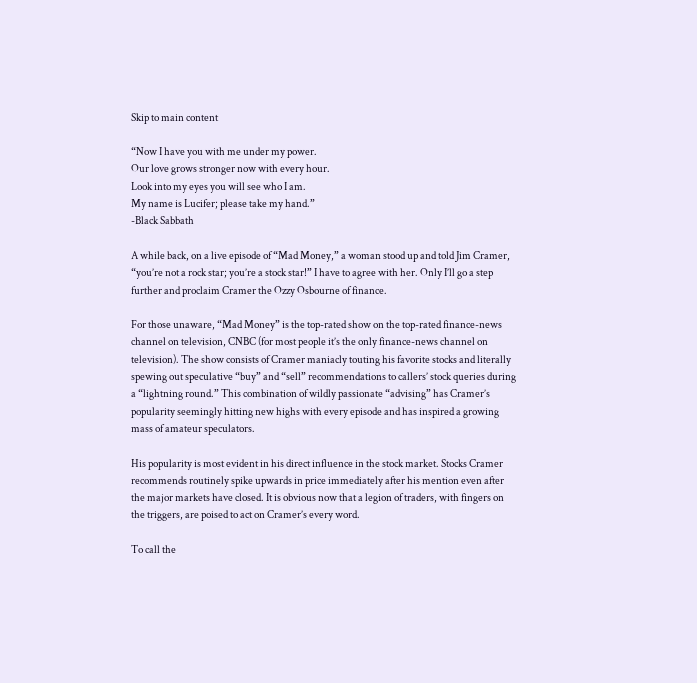Skip to main content

“Now I have you with me under my power.
Our love grows stronger now with every hour.
Look into my eyes you will see who I am.
My name is Lucifer; please take my hand.”
-Black Sabbath

A while back, on a live episode of “Mad Money,” a woman stood up and told Jim Cramer, “you’re not a rock star; you’re a stock star!” I have to agree with her. Only I’ll go a step further and proclaim Cramer the Ozzy Osbourne of finance.

For those unaware, “Mad Money” is the top-rated show on the top-rated finance-news channel on television, CNBC (for most people it’s the only finance-news channel on television). The show consists of Cramer maniacly touting his favorite stocks and literally spewing out speculative “buy” and “sell” recommendations to callers’ stock queries during a “lightning round.” This combination of wildly passionate “advising” has Cramer’s popularity seemingly hitting new highs with every episode and has inspired a growing mass of amateur speculators.

His popularity is most evident in his direct influence in the stock market. Stocks Cramer recommends routinely spike upwards in price immediately after his mention even after the major markets have closed. It is obvious now that a legion of traders, with fingers on the triggers, are poised to act on Cramer’s every word.

To call the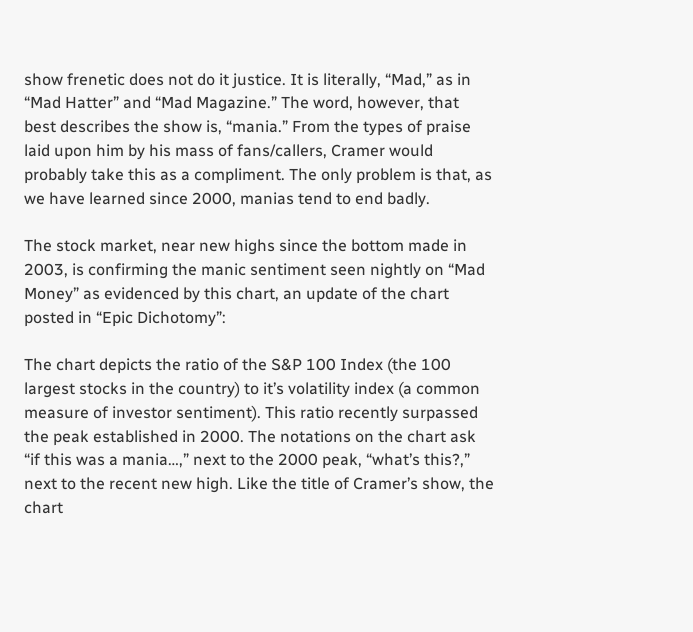show frenetic does not do it justice. It is literally, “Mad,” as in “Mad Hatter” and “Mad Magazine.” The word, however, that best describes the show is, “mania.” From the types of praise laid upon him by his mass of fans/callers, Cramer would probably take this as a compliment. The only problem is that, as we have learned since 2000, manias tend to end badly.

The stock market, near new highs since the bottom made in 2003, is confirming the manic sentiment seen nightly on “Mad Money” as evidenced by this chart, an update of the chart posted in “Epic Dichotomy”:

The chart depicts the ratio of the S&P 100 Index (the 100 largest stocks in the country) to it’s volatility index (a common measure of investor sentiment). This ratio recently surpassed the peak established in 2000. The notations on the chart ask “if this was a mania…,” next to the 2000 peak, “what’s this?,” next to the recent new high. Like the title of Cramer’s show, the chart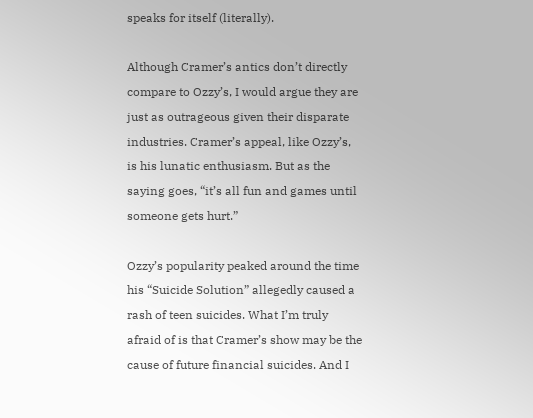speaks for itself (literally).

Although Cramer’s antics don’t directly compare to Ozzy’s, I would argue they are just as outrageous given their disparate industries. Cramer’s appeal, like Ozzy’s, is his lunatic enthusiasm. But as the saying goes, “it’s all fun and games until someone gets hurt.”

Ozzy’s popularity peaked around the time his “Suicide Solution” allegedly caused a rash of teen suicides. What I’m truly afraid of is that Cramer’s show may be the cause of future financial suicides. And I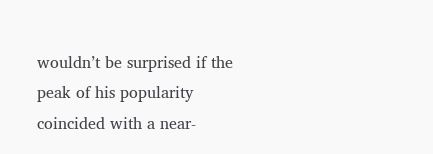wouldn’t be surprised if the peak of his popularity coincided with a near-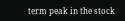term peak in the stock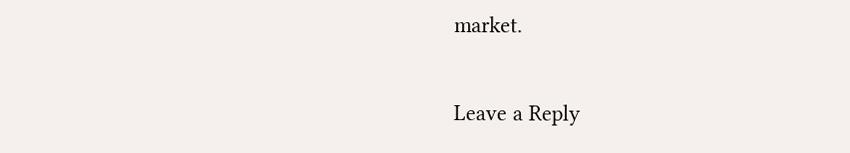market.

Leave a Reply